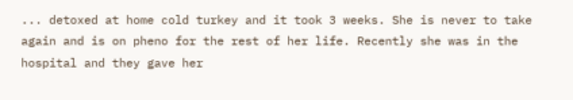... detoxed at home cold turkey and it took 3 weeks. She is never to take again and is on pheno for the rest of her life. Recently she was in the hospital and they gave her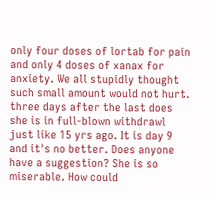only four doses of lortab for pain and only 4 doses of xanax for anxiety. We all stupidly thought such small amount would not hurt. three days after the last does she is in full-blown withdrawl just like 15 yrs ago. It is day 9 and it's no better. Does anyone have a suggestion? She is so miserable. How could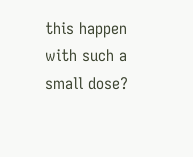this happen with such a small dose?